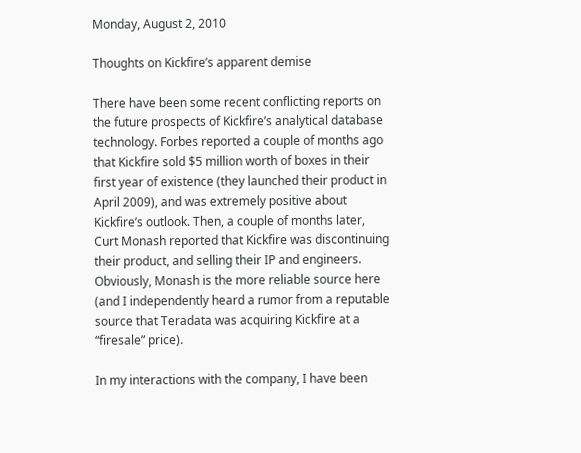Monday, August 2, 2010

Thoughts on Kickfire’s apparent demise

There have been some recent conflicting reports on the future prospects of Kickfire’s analytical database technology. Forbes reported a couple of months ago that Kickfire sold $5 million worth of boxes in their first year of existence (they launched their product in April 2009), and was extremely positive about Kickfire’s outlook. Then, a couple of months later, Curt Monash reported that Kickfire was discontinuing their product, and selling their IP and engineers. Obviously, Monash is the more reliable source here (and I independently heard a rumor from a reputable source that Teradata was acquiring Kickfire at a “firesale” price).

In my interactions with the company, I have been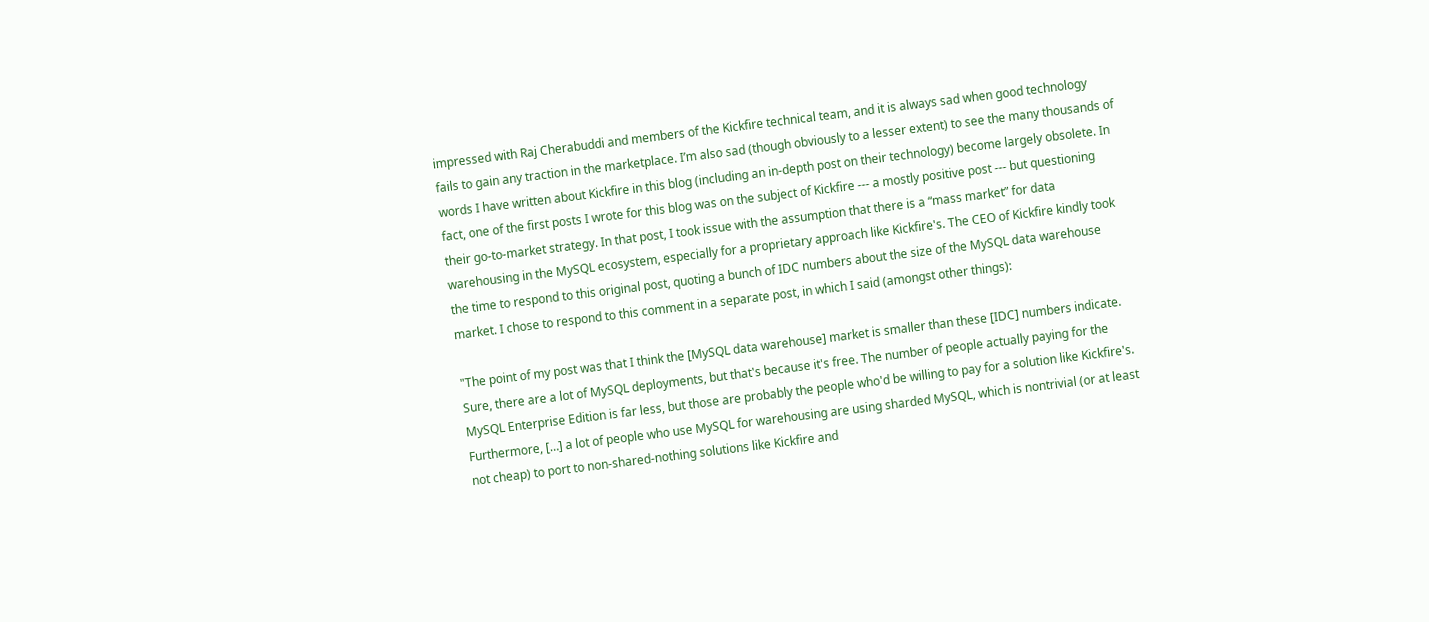impressed with Raj Cherabuddi and members of the Kickfire technical team, and it is always sad when good technology fails to gain any traction in the marketplace. I’m also sad (though obviously to a lesser extent) to see the many thousands of words I have written about Kickfire in this blog (including an in-depth post on their technology) become largely obsolete. In fact, one of the first posts I wrote for this blog was on the subject of Kickfire --- a mostly positive post --- but questioning their go-to-market strategy. In that post, I took issue with the assumption that there is a “mass market” for data warehousing in the MySQL ecosystem, especially for a proprietary approach like Kickfire's. The CEO of Kickfire kindly took the time to respond to this original post, quoting a bunch of IDC numbers about the size of the MySQL data warehouse market. I chose to respond to this comment in a separate post, in which I said (amongst other things):

"The point of my post was that I think the [MySQL data warehouse] market is smaller than these [IDC] numbers indicate. Sure, there are a lot of MySQL deployments, but that's because it's free. The number of people actually paying for the MySQL Enterprise Edition is far less, but those are probably the people who'd be willing to pay for a solution like Kickfire's. Furthermore, […] a lot of people who use MySQL for warehousing are using sharded MySQL, which is nontrivial (or at least not cheap) to port to non-shared-nothing solutions like Kickfire and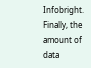Infobright. Finally, the amount of data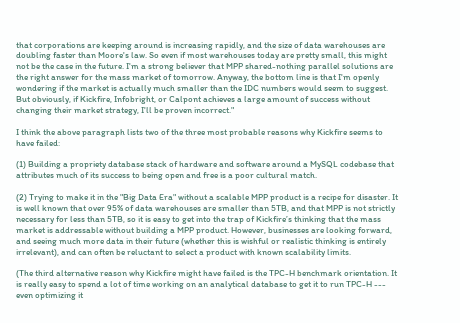that corporations are keeping around is increasing rapidly, and the size of data warehouses are doubling faster than Moore's law. So even if most warehouses today are pretty small, this might not be the case in the future. I'm a strong believer that MPP shared-nothing parallel solutions are the right answer for the mass market of tomorrow. Anyway, the bottom line is that I'm openly wondering if the market is actually much smaller than the IDC numbers would seem to suggest. But obviously, if Kickfire, Infobright, or Calpont achieves a large amount of success without changing their market strategy, I'll be proven incorrect."

I think the above paragraph lists two of the three most probable reasons why Kickfire seems to have failed:

(1) Building a propriety database stack of hardware and software around a MySQL codebase that attributes much of its success to being open and free is a poor cultural match.

(2) Trying to make it in the "Big Data Era" without a scalable MPP product is a recipe for disaster. It is well known that over 95% of data warehouses are smaller than 5TB, and that MPP is not strictly necessary for less than 5TB, so it is easy to get into the trap of Kickfire’s thinking that the mass market is addressable without building a MPP product. However, businesses are looking forward, and seeing much more data in their future (whether this is wishful or realistic thinking is entirely irrelevant), and can often be reluctant to select a product with known scalability limits.

(The third alternative reason why Kickfire might have failed is the TPC-H benchmark orientation. It is really easy to spend a lot of time working on an analytical database to get it to run TPC-H --- even optimizing it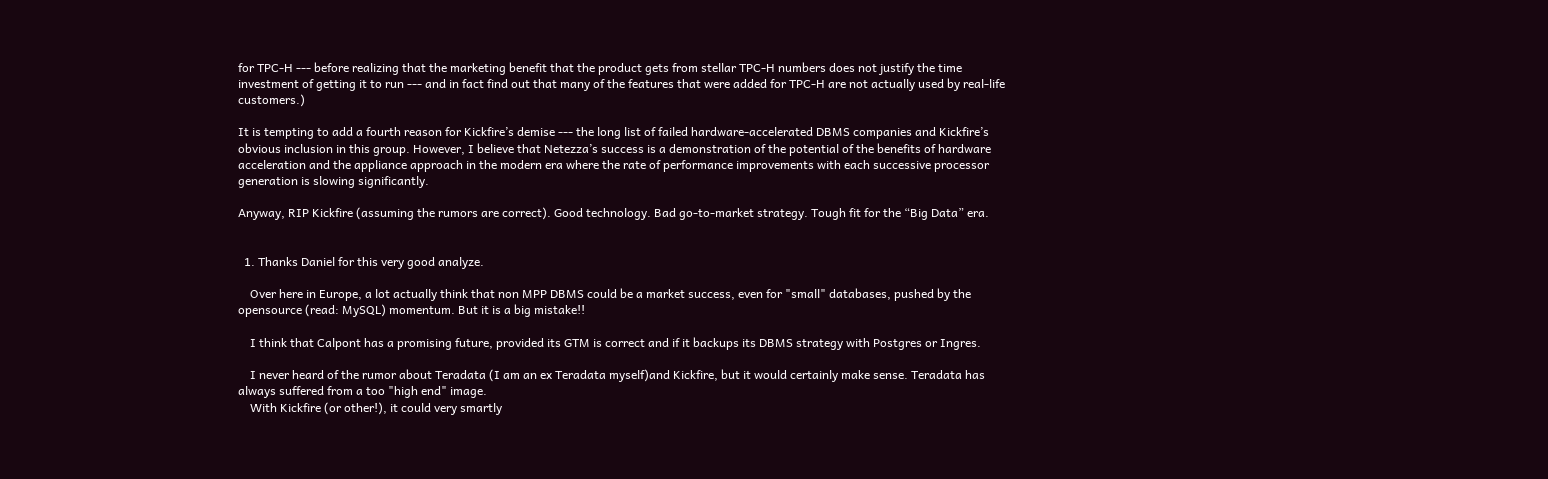for TPC-H --- before realizing that the marketing benefit that the product gets from stellar TPC-H numbers does not justify the time investment of getting it to run --- and in fact find out that many of the features that were added for TPC-H are not actually used by real-life customers.)

It is tempting to add a fourth reason for Kickfire’s demise --- the long list of failed hardware-accelerated DBMS companies and Kickfire’s obvious inclusion in this group. However, I believe that Netezza’s success is a demonstration of the potential of the benefits of hardware acceleration and the appliance approach in the modern era where the rate of performance improvements with each successive processor generation is slowing significantly.

Anyway, RIP Kickfire (assuming the rumors are correct). Good technology. Bad go-to-market strategy. Tough fit for the “Big Data” era.


  1. Thanks Daniel for this very good analyze.

    Over here in Europe, a lot actually think that non MPP DBMS could be a market success, even for "small" databases, pushed by the opensource (read: MySQL) momentum. But it is a big mistake!!

    I think that Calpont has a promising future, provided its GTM is correct and if it backups its DBMS strategy with Postgres or Ingres.

    I never heard of the rumor about Teradata (I am an ex Teradata myself)and Kickfire, but it would certainly make sense. Teradata has always suffered from a too "high end" image.
    With Kickfire (or other!), it could very smartly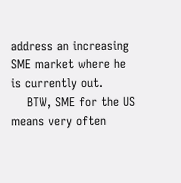address an increasing SME market where he is currently out.
    BTW, SME for the US means very often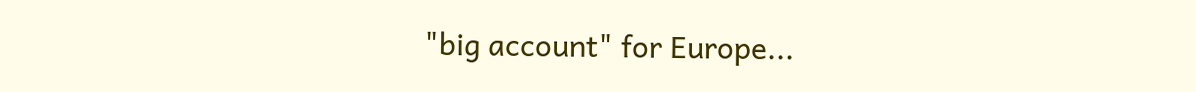"big account" for Europe...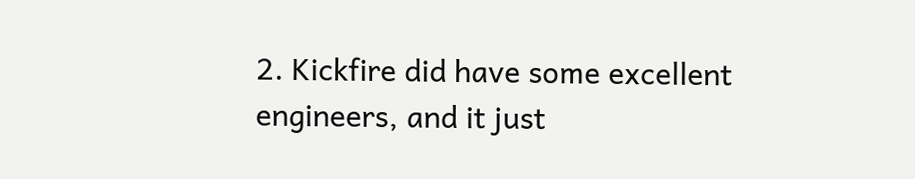2. Kickfire did have some excellent engineers, and it just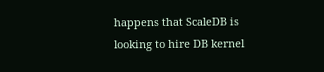happens that ScaleDB is looking to hire DB kernel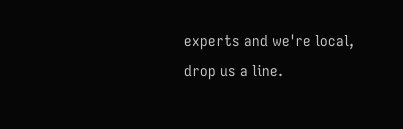experts and we're local, drop us a line.